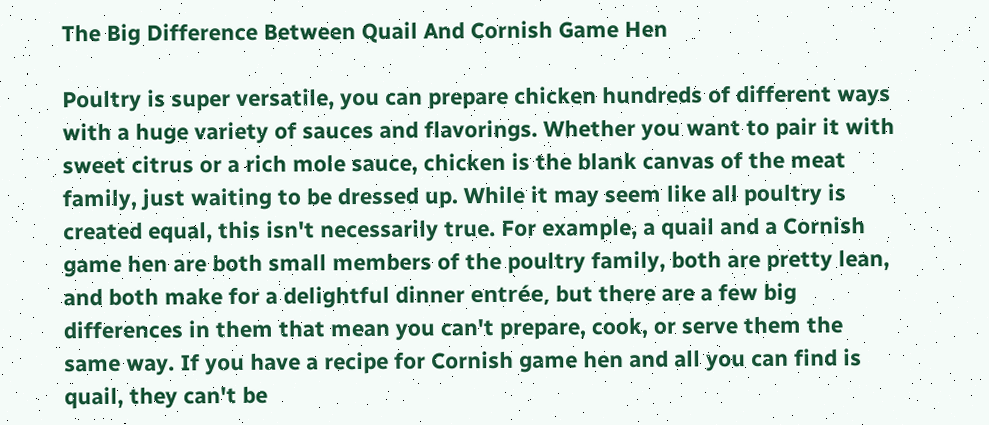The Big Difference Between Quail And Cornish Game Hen

Poultry is super versatile, you can prepare chicken hundreds of different ways with a huge variety of sauces and flavorings. Whether you want to pair it with sweet citrus or a rich mole sauce, chicken is the blank canvas of the meat family, just waiting to be dressed up. While it may seem like all poultry is created equal, this isn't necessarily true. For example, a quail and a Cornish game hen are both small members of the poultry family, both are pretty lean, and both make for a delightful dinner entrée, but there are a few big differences in them that mean you can't prepare, cook, or serve them the same way. If you have a recipe for Cornish game hen and all you can find is quail, they can't be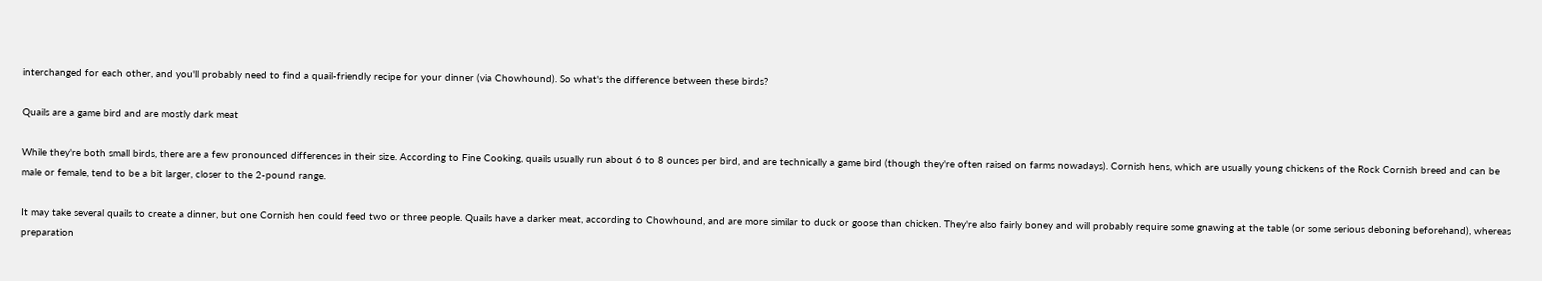interchanged for each other, and you'll probably need to find a quail-friendly recipe for your dinner (via Chowhound). So what's the difference between these birds?

Quails are a game bird and are mostly dark meat

While they're both small birds, there are a few pronounced differences in their size. According to Fine Cooking, quails usually run about 6 to 8 ounces per bird, and are technically a game bird (though they're often raised on farms nowadays). Cornish hens, which are usually young chickens of the Rock Cornish breed and can be male or female, tend to be a bit larger, closer to the 2-pound range.

It may take several quails to create a dinner, but one Cornish hen could feed two or three people. Quails have a darker meat, according to Chowhound, and are more similar to duck or goose than chicken. They're also fairly boney and will probably require some gnawing at the table (or some serious deboning beforehand), whereas preparation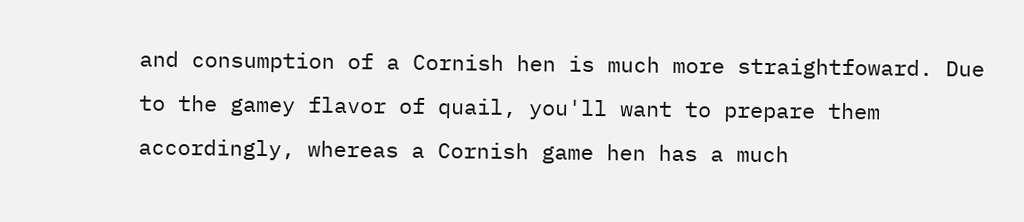and consumption of a Cornish hen is much more straightfoward. Due to the gamey flavor of quail, you'll want to prepare them accordingly, whereas a Cornish game hen has a much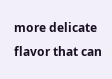more delicate flavor that can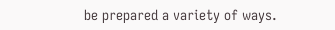be prepared a variety of ways.